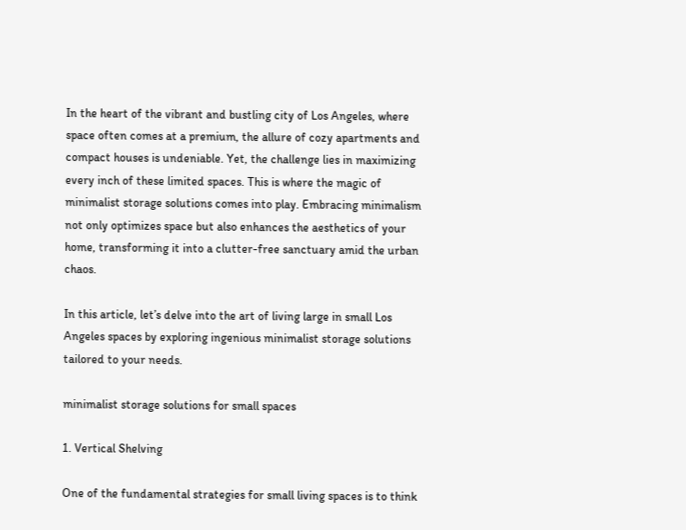In the heart of the vibrant and bustling city of Los Angeles, where space often comes at a premium, the allure of cozy apartments and compact houses is undeniable. Yet, the challenge lies in maximizing every inch of these limited spaces. This is where the magic of minimalist storage solutions comes into play. Embracing minimalism not only optimizes space but also enhances the aesthetics of your home, transforming it into a clutter-free sanctuary amid the urban chaos.

In this article, let’s delve into the art of living large in small Los Angeles spaces by exploring ingenious minimalist storage solutions tailored to your needs.

minimalist storage solutions for small spaces

1. Vertical Shelving

One of the fundamental strategies for small living spaces is to think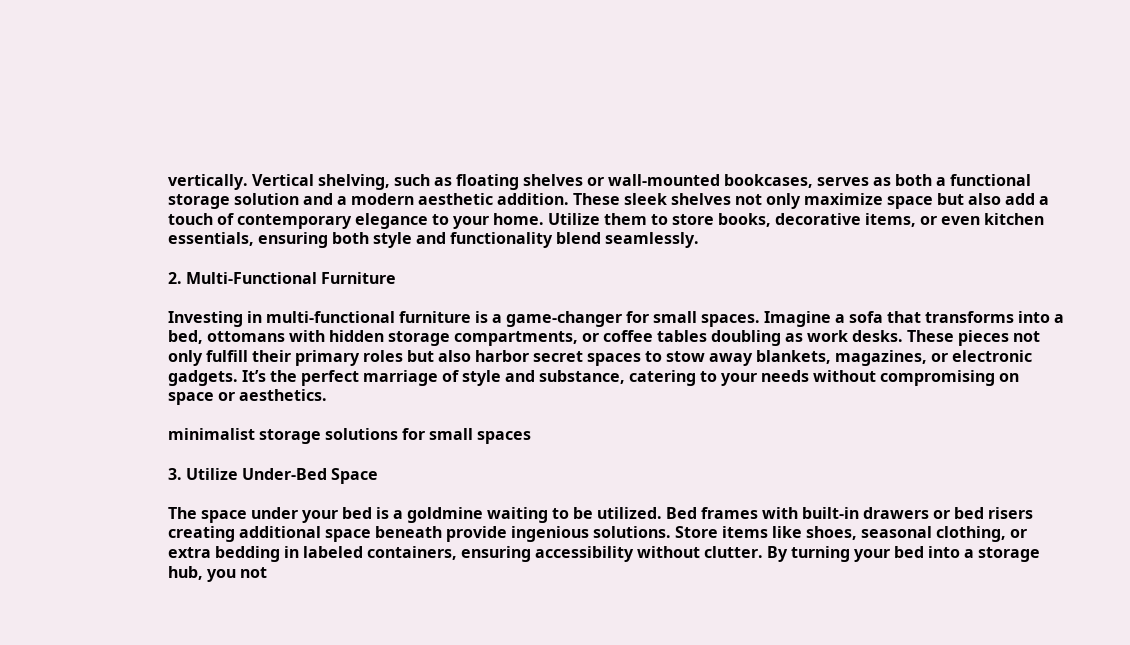vertically. Vertical shelving, such as floating shelves or wall-mounted bookcases, serves as both a functional storage solution and a modern aesthetic addition. These sleek shelves not only maximize space but also add a touch of contemporary elegance to your home. Utilize them to store books, decorative items, or even kitchen essentials, ensuring both style and functionality blend seamlessly.

2. Multi-Functional Furniture

Investing in multi-functional furniture is a game-changer for small spaces. Imagine a sofa that transforms into a bed, ottomans with hidden storage compartments, or coffee tables doubling as work desks. These pieces not only fulfill their primary roles but also harbor secret spaces to stow away blankets, magazines, or electronic gadgets. It’s the perfect marriage of style and substance, catering to your needs without compromising on space or aesthetics.

minimalist storage solutions for small spaces

3. Utilize Under-Bed Space

The space under your bed is a goldmine waiting to be utilized. Bed frames with built-in drawers or bed risers creating additional space beneath provide ingenious solutions. Store items like shoes, seasonal clothing, or extra bedding in labeled containers, ensuring accessibility without clutter. By turning your bed into a storage hub, you not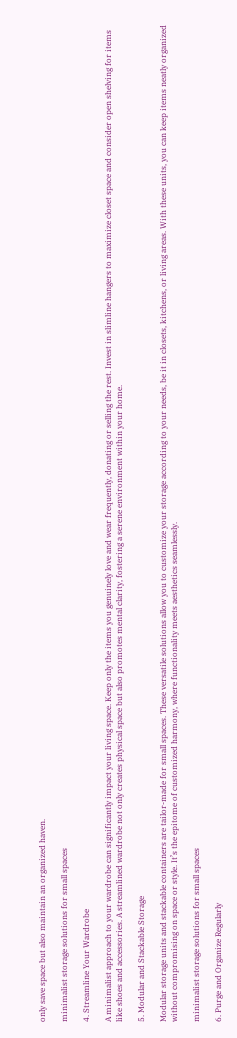only save space but also maintain an organized haven.

minimalist storage solutions for small spaces

4. Streamline Your Wardrobe

A minimalist approach to your wardrobe can significantly impact your living space. Keep only the items you genuinely love and wear frequently, donating or selling the rest. Invest in slimline hangers to maximize closet space and consider open shelving for items like shoes and accessories. A streamlined wardrobe not only creates physical space but also promotes mental clarity, fostering a serene environment within your home.

5. Modular and Stackable Storage

Modular storage units and stackable containers are tailor-made for small spaces. These versatile solutions allow you to customize your storage according to your needs, be it in closets, kitchens, or living areas. With these units, you can keep items neatly organized without compromising on space or style. It’s the epitome of customized harmony, where functionality meets aesthetics seamlessly.

minimalist storage solutions for small spaces

6. Purge and Organize Regularly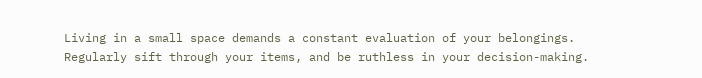Living in a small space demands a constant evaluation of your belongings. Regularly sift through your items, and be ruthless in your decision-making.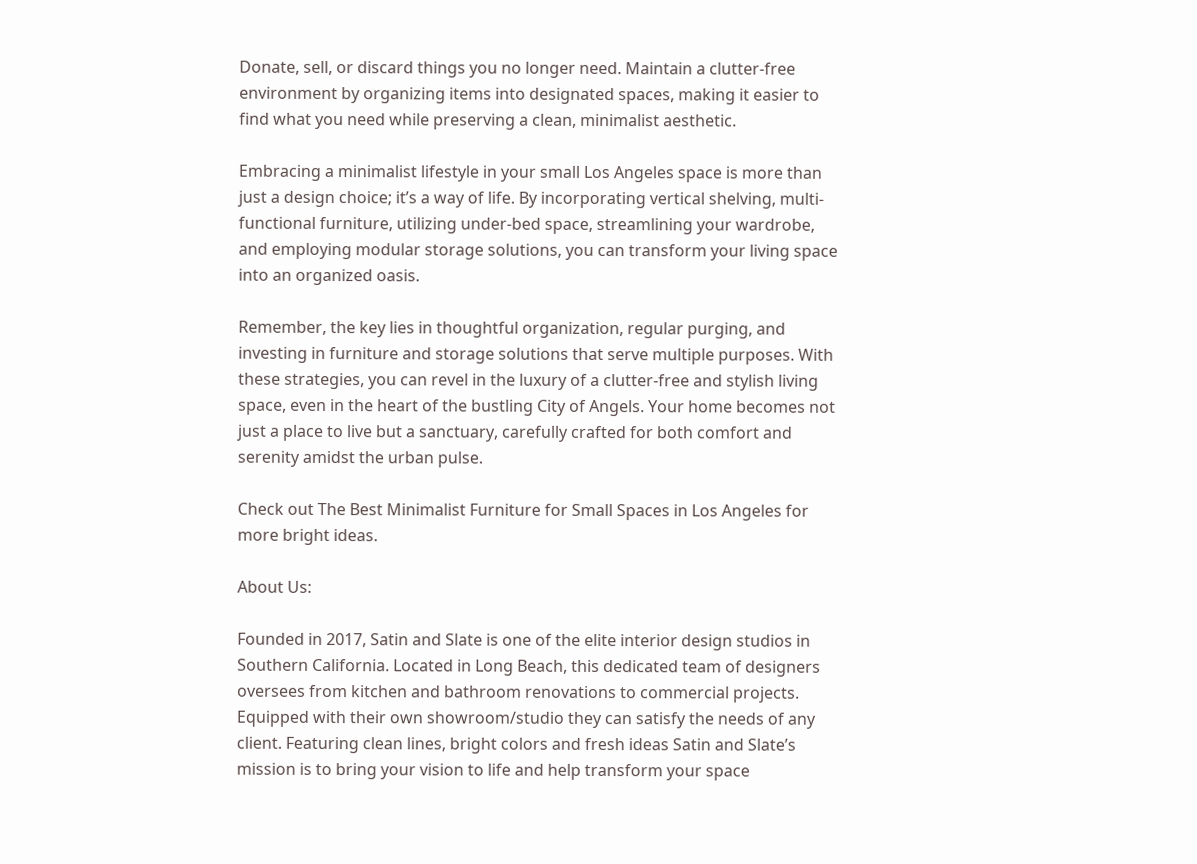Donate, sell, or discard things you no longer need. Maintain a clutter-free environment by organizing items into designated spaces, making it easier to find what you need while preserving a clean, minimalist aesthetic.

Embracing a minimalist lifestyle in your small Los Angeles space is more than just a design choice; it’s a way of life. By incorporating vertical shelving, multi-functional furniture, utilizing under-bed space, streamlining your wardrobe, and employing modular storage solutions, you can transform your living space into an organized oasis.

Remember, the key lies in thoughtful organization, regular purging, and investing in furniture and storage solutions that serve multiple purposes. With these strategies, you can revel in the luxury of a clutter-free and stylish living space, even in the heart of the bustling City of Angels. Your home becomes not just a place to live but a sanctuary, carefully crafted for both comfort and serenity amidst the urban pulse.

Check out The Best Minimalist Furniture for Small Spaces in Los Angeles for more bright ideas.

About Us:

Founded in 2017, Satin and Slate is one of the elite interior design studios in Southern California. Located in Long Beach, this dedicated team of designers oversees from kitchen and bathroom renovations to commercial projects. Equipped with their own showroom/studio they can satisfy the needs of any client. Featuring clean lines, bright colors and fresh ideas Satin and Slate’s mission is to bring your vision to life and help transform your space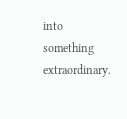into something extraordinary.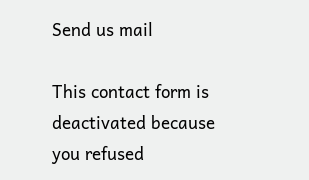Send us mail

This contact form is deactivated because you refused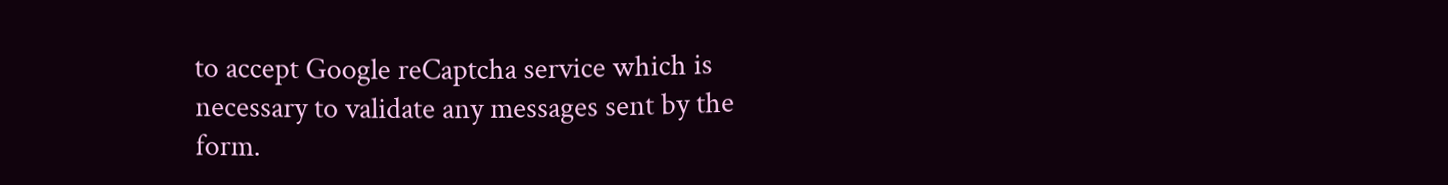to accept Google reCaptcha service which is necessary to validate any messages sent by the form.